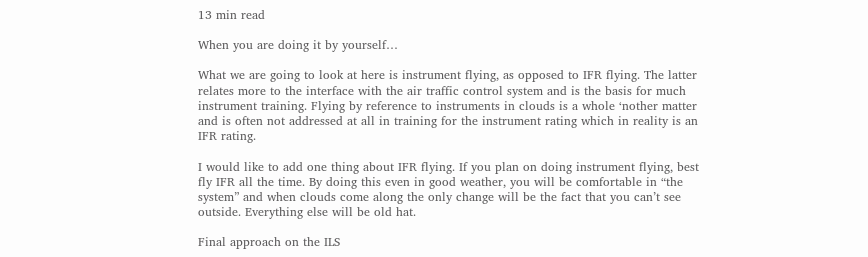13 min read

When you are doing it by yourself…

What we are going to look at here is instrument flying, as opposed to IFR flying. The latter relates more to the interface with the air traffic control system and is the basis for much instrument training. Flying by reference to instruments in clouds is a whole ‘nother matter and is often not addressed at all in training for the instrument rating which in reality is an IFR rating.

I would like to add one thing about IFR flying. If you plan on doing instrument flying, best fly IFR all the time. By doing this even in good weather, you will be comfortable in “the system” and when clouds come along the only change will be the fact that you can’t see outside. Everything else will be old hat.

Final approach on the ILS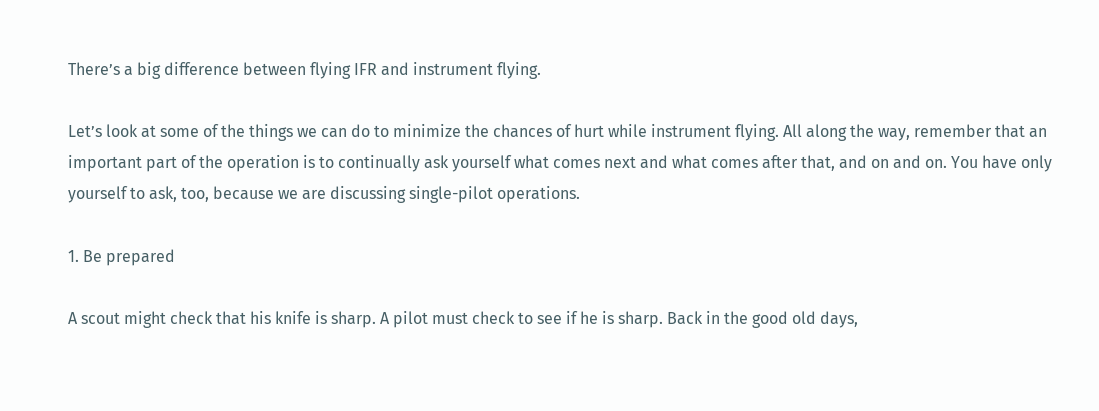There’s a big difference between flying IFR and instrument flying.

Let’s look at some of the things we can do to minimize the chances of hurt while instrument flying. All along the way, remember that an important part of the operation is to continually ask yourself what comes next and what comes after that, and on and on. You have only yourself to ask, too, because we are discussing single-pilot operations.

1. Be prepared

A scout might check that his knife is sharp. A pilot must check to see if he is sharp. Back in the good old days,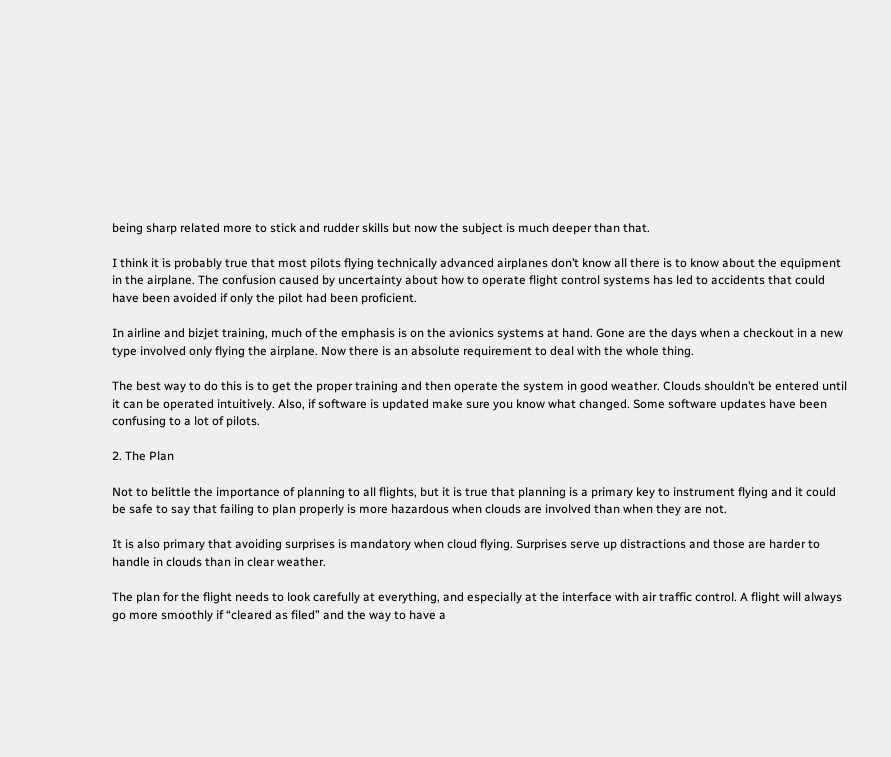being sharp related more to stick and rudder skills but now the subject is much deeper than that.

I think it is probably true that most pilots flying technically advanced airplanes don’t know all there is to know about the equipment in the airplane. The confusion caused by uncertainty about how to operate flight control systems has led to accidents that could have been avoided if only the pilot had been proficient.

In airline and bizjet training, much of the emphasis is on the avionics systems at hand. Gone are the days when a checkout in a new type involved only flying the airplane. Now there is an absolute requirement to deal with the whole thing.

The best way to do this is to get the proper training and then operate the system in good weather. Clouds shouldn’t be entered until it can be operated intuitively. Also, if software is updated make sure you know what changed. Some software updates have been confusing to a lot of pilots.

2. The Plan

Not to belittle the importance of planning to all flights, but it is true that planning is a primary key to instrument flying and it could be safe to say that failing to plan properly is more hazardous when clouds are involved than when they are not.

It is also primary that avoiding surprises is mandatory when cloud flying. Surprises serve up distractions and those are harder to handle in clouds than in clear weather.

The plan for the flight needs to look carefully at everything, and especially at the interface with air traffic control. A flight will always go more smoothly if “cleared as filed” and the way to have a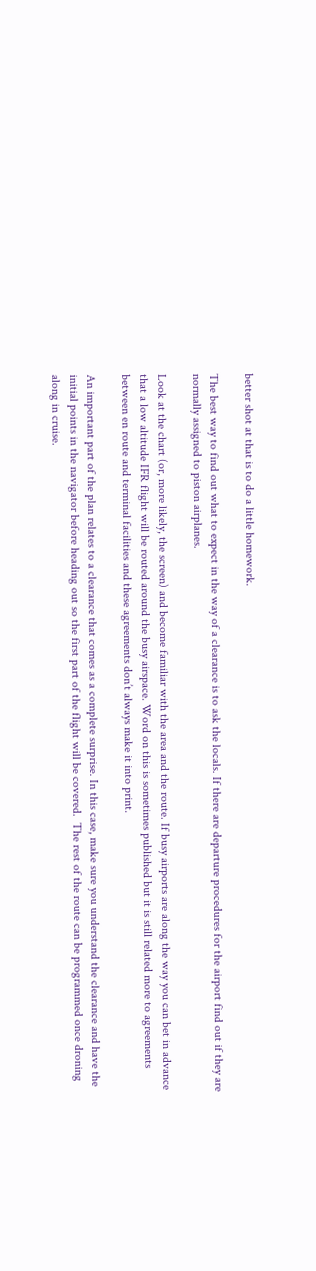better shot at that is to do a little homework.

The best way to find out what to expect in the way of a clearance is to ask the locals. If there are departure procedures for the airport find out if they are normally assigned to piston airplanes.

Look at the chart (or, more likely, the screen) and become familiar with the area and the route. If busy airports are along the way you can bet in advance that a low altitude IFR flight will be routed around the busy airspace. Word on this is sometimes published but it is still related more to agreements between en route and terminal facilities and these agreements don’t always make it into print.

An important part of the plan relates to a clearance that comes as a complete surprise. In this case, make sure you understand the clearance and have the initial points in the navigator before heading out so the first part of the flight will be covered.  The rest of the route can be programmed once droning along in cruise.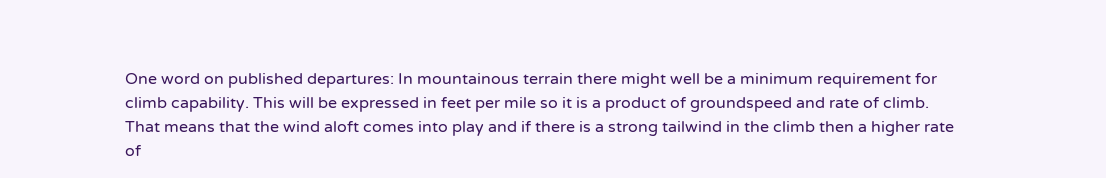One word on published departures: In mountainous terrain there might well be a minimum requirement for climb capability. This will be expressed in feet per mile so it is a product of groundspeed and rate of climb. That means that the wind aloft comes into play and if there is a strong tailwind in the climb then a higher rate of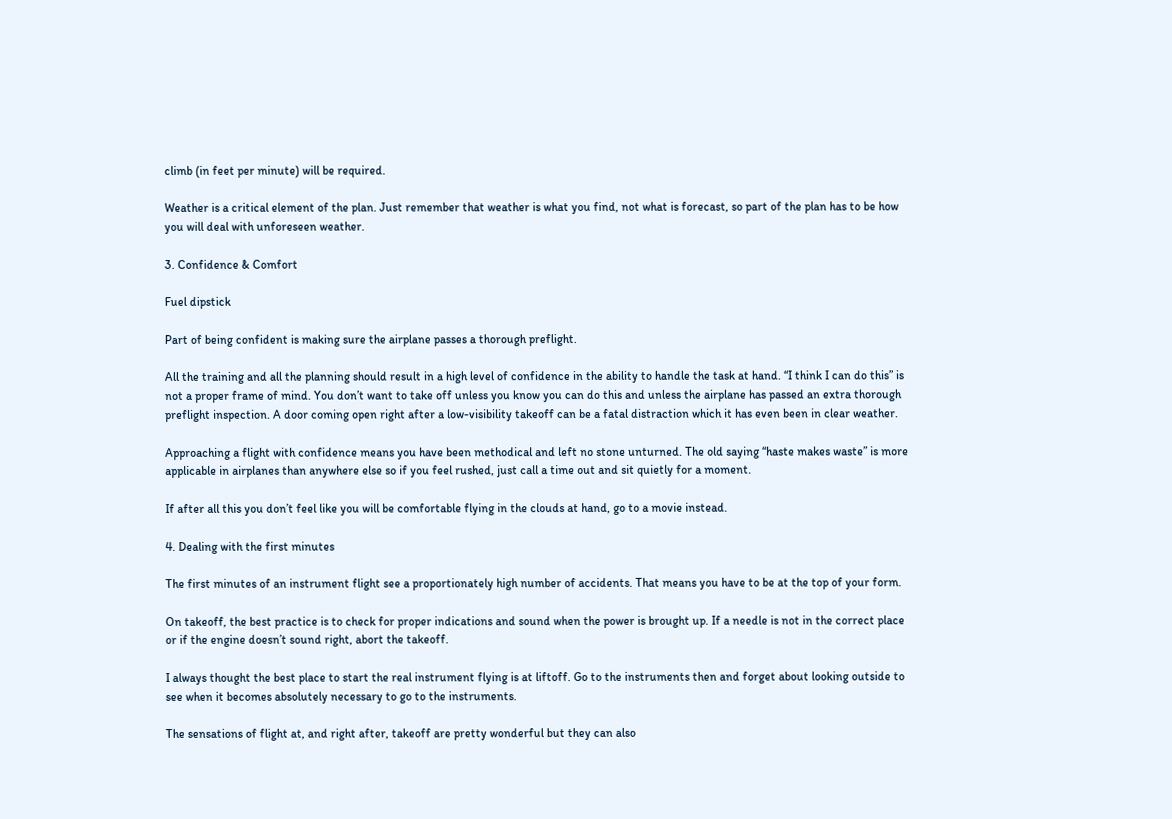climb (in feet per minute) will be required.

Weather is a critical element of the plan. Just remember that weather is what you find, not what is forecast, so part of the plan has to be how you will deal with unforeseen weather.

3. Confidence & Comfort

Fuel dipstick

Part of being confident is making sure the airplane passes a thorough preflight.

All the training and all the planning should result in a high level of confidence in the ability to handle the task at hand. “I think I can do this” is not a proper frame of mind. You don’t want to take off unless you know you can do this and unless the airplane has passed an extra thorough preflight inspection. A door coming open right after a low-visibility takeoff can be a fatal distraction which it has even been in clear weather.

Approaching a flight with confidence means you have been methodical and left no stone unturned. The old saying “haste makes waste” is more applicable in airplanes than anywhere else so if you feel rushed, just call a time out and sit quietly for a moment.

If after all this you don’t feel like you will be comfortable flying in the clouds at hand, go to a movie instead.

4. Dealing with the first minutes

The first minutes of an instrument flight see a proportionately high number of accidents. That means you have to be at the top of your form.

On takeoff, the best practice is to check for proper indications and sound when the power is brought up. If a needle is not in the correct place or if the engine doesn’t sound right, abort the takeoff.

I always thought the best place to start the real instrument flying is at liftoff. Go to the instruments then and forget about looking outside to see when it becomes absolutely necessary to go to the instruments.

The sensations of flight at, and right after, takeoff are pretty wonderful but they can also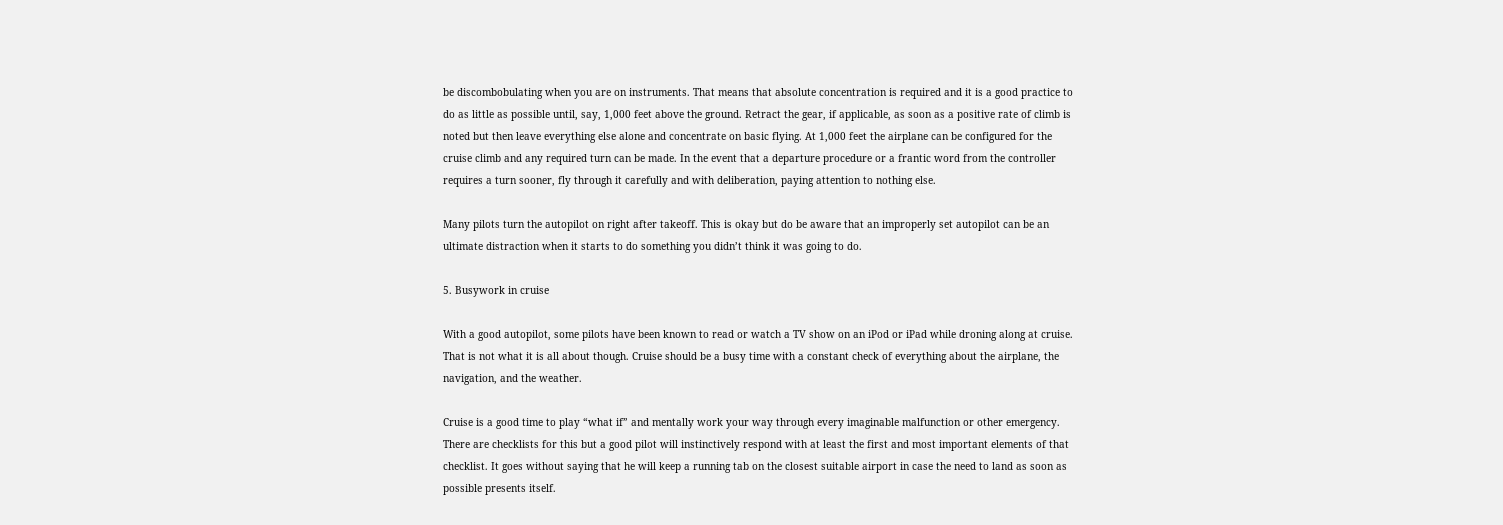be discombobulating when you are on instruments. That means that absolute concentration is required and it is a good practice to do as little as possible until, say, 1,000 feet above the ground. Retract the gear, if applicable, as soon as a positive rate of climb is noted but then leave everything else alone and concentrate on basic flying. At 1,000 feet the airplane can be configured for the cruise climb and any required turn can be made. In the event that a departure procedure or a frantic word from the controller requires a turn sooner, fly through it carefully and with deliberation, paying attention to nothing else.

Many pilots turn the autopilot on right after takeoff. This is okay but do be aware that an improperly set autopilot can be an ultimate distraction when it starts to do something you didn’t think it was going to do.

5. Busywork in cruise

With a good autopilot, some pilots have been known to read or watch a TV show on an iPod or iPad while droning along at cruise. That is not what it is all about though. Cruise should be a busy time with a constant check of everything about the airplane, the navigation, and the weather.

Cruise is a good time to play “what if” and mentally work your way through every imaginable malfunction or other emergency. There are checklists for this but a good pilot will instinctively respond with at least the first and most important elements of that checklist. It goes without saying that he will keep a running tab on the closest suitable airport in case the need to land as soon as possible presents itself.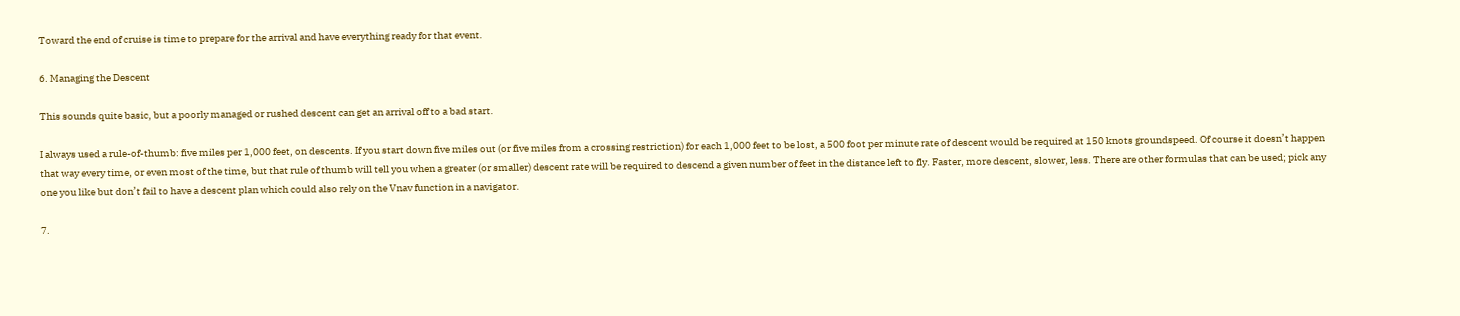Toward the end of cruise is time to prepare for the arrival and have everything ready for that event.

6. Managing the Descent

This sounds quite basic, but a poorly managed or rushed descent can get an arrival off to a bad start.

I always used a rule-of-thumb: five miles per 1,000 feet, on descents. If you start down five miles out (or five miles from a crossing restriction) for each 1,000 feet to be lost, a 500 foot per minute rate of descent would be required at 150 knots groundspeed. Of course it doesn’t happen that way every time, or even most of the time, but that rule of thumb will tell you when a greater (or smaller) descent rate will be required to descend a given number of feet in the distance left to fly. Faster, more descent, slower, less. There are other formulas that can be used; pick any one you like but don’t fail to have a descent plan which could also rely on the Vnav function in a navigator.

7.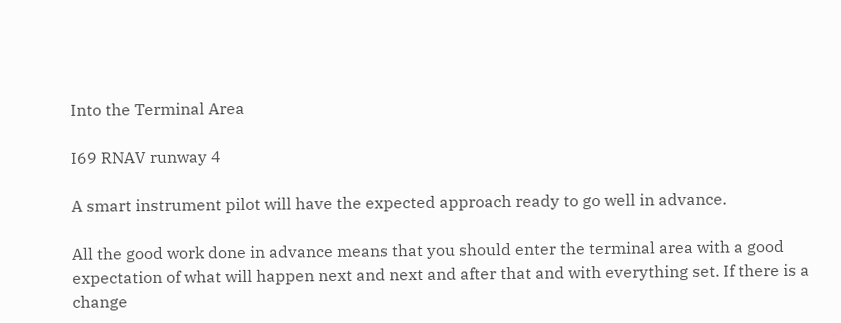Into the Terminal Area

I69 RNAV runway 4

A smart instrument pilot will have the expected approach ready to go well in advance.

All the good work done in advance means that you should enter the terminal area with a good expectation of what will happen next and next and after that and with everything set. If there is a change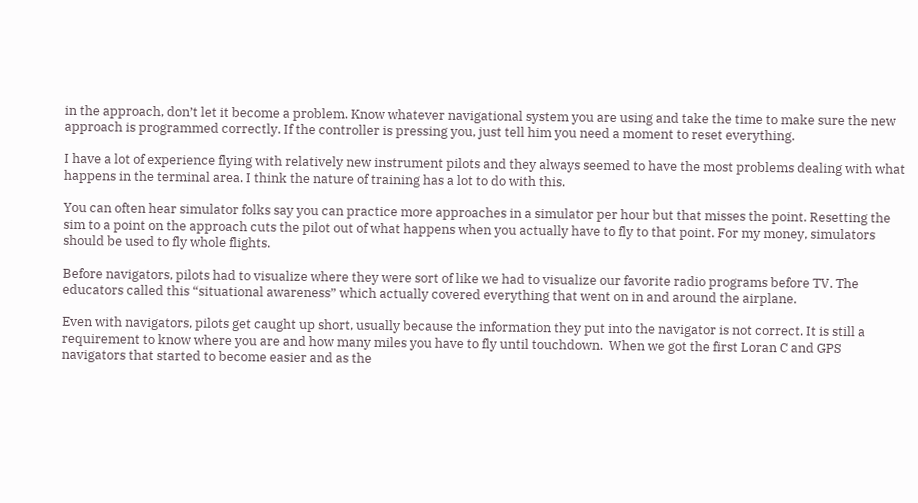in the approach, don’t let it become a problem. Know whatever navigational system you are using and take the time to make sure the new approach is programmed correctly. If the controller is pressing you, just tell him you need a moment to reset everything.

I have a lot of experience flying with relatively new instrument pilots and they always seemed to have the most problems dealing with what happens in the terminal area. I think the nature of training has a lot to do with this.

You can often hear simulator folks say you can practice more approaches in a simulator per hour but that misses the point. Resetting the sim to a point on the approach cuts the pilot out of what happens when you actually have to fly to that point. For my money, simulators should be used to fly whole flights.

Before navigators, pilots had to visualize where they were sort of like we had to visualize our favorite radio programs before TV. The educators called this “situational awareness” which actually covered everything that went on in and around the airplane.

Even with navigators, pilots get caught up short, usually because the information they put into the navigator is not correct. It is still a requirement to know where you are and how many miles you have to fly until touchdown.  When we got the first Loran C and GPS navigators that started to become easier and as the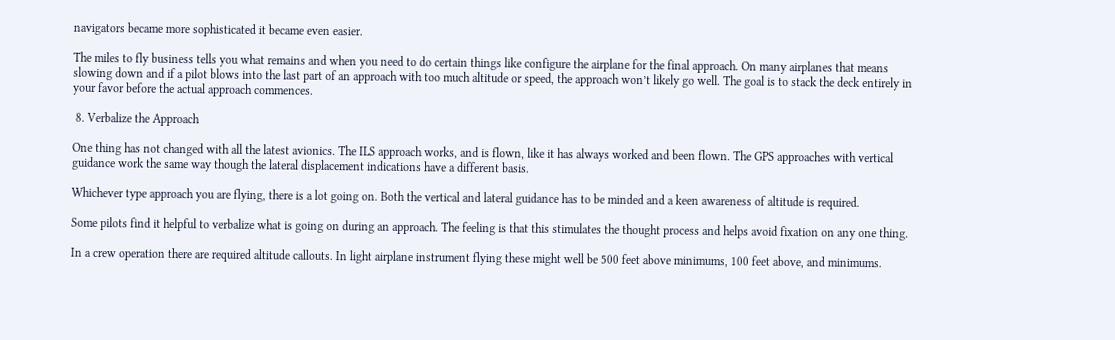navigators became more sophisticated it became even easier.

The miles to fly business tells you what remains and when you need to do certain things like configure the airplane for the final approach. On many airplanes that means slowing down and if a pilot blows into the last part of an approach with too much altitude or speed, the approach won’t likely go well. The goal is to stack the deck entirely in your favor before the actual approach commences.

 8. Verbalize the Approach

One thing has not changed with all the latest avionics. The ILS approach works, and is flown, like it has always worked and been flown. The GPS approaches with vertical guidance work the same way though the lateral displacement indications have a different basis.

Whichever type approach you are flying, there is a lot going on. Both the vertical and lateral guidance has to be minded and a keen awareness of altitude is required.

Some pilots find it helpful to verbalize what is going on during an approach. The feeling is that this stimulates the thought process and helps avoid fixation on any one thing.

In a crew operation there are required altitude callouts. In light airplane instrument flying these might well be 500 feet above minimums, 100 feet above, and minimums.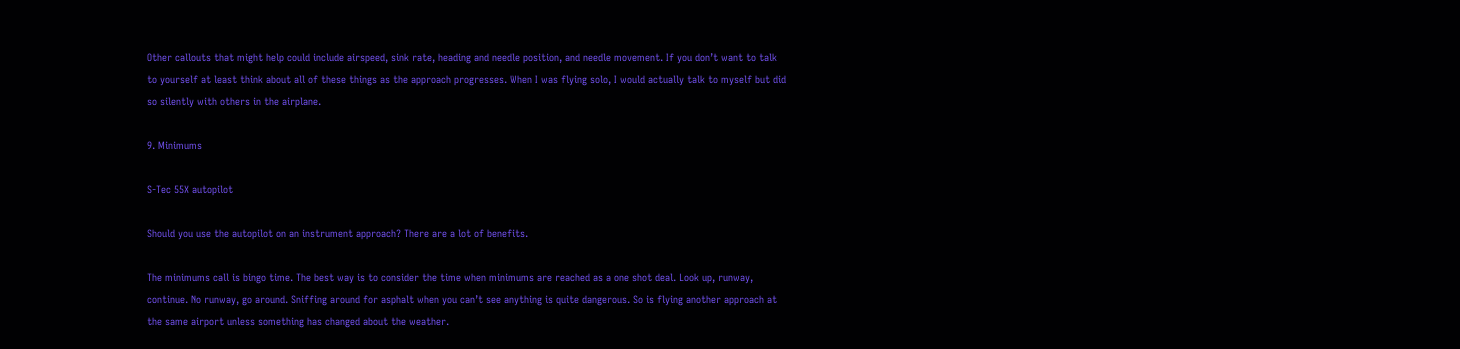Other callouts that might help could include airspeed, sink rate, heading and needle position, and needle movement. If you don’t want to talk to yourself at least think about all of these things as the approach progresses. When I was flying solo, I would actually talk to myself but did so silently with others in the airplane.

9. Minimums

S-Tec 55X autopilot

Should you use the autopilot on an instrument approach? There are a lot of benefits.

The minimums call is bingo time. The best way is to consider the time when minimums are reached as a one shot deal. Look up, runway, continue. No runway, go around. Sniffing around for asphalt when you can’t see anything is quite dangerous. So is flying another approach at the same airport unless something has changed about the weather.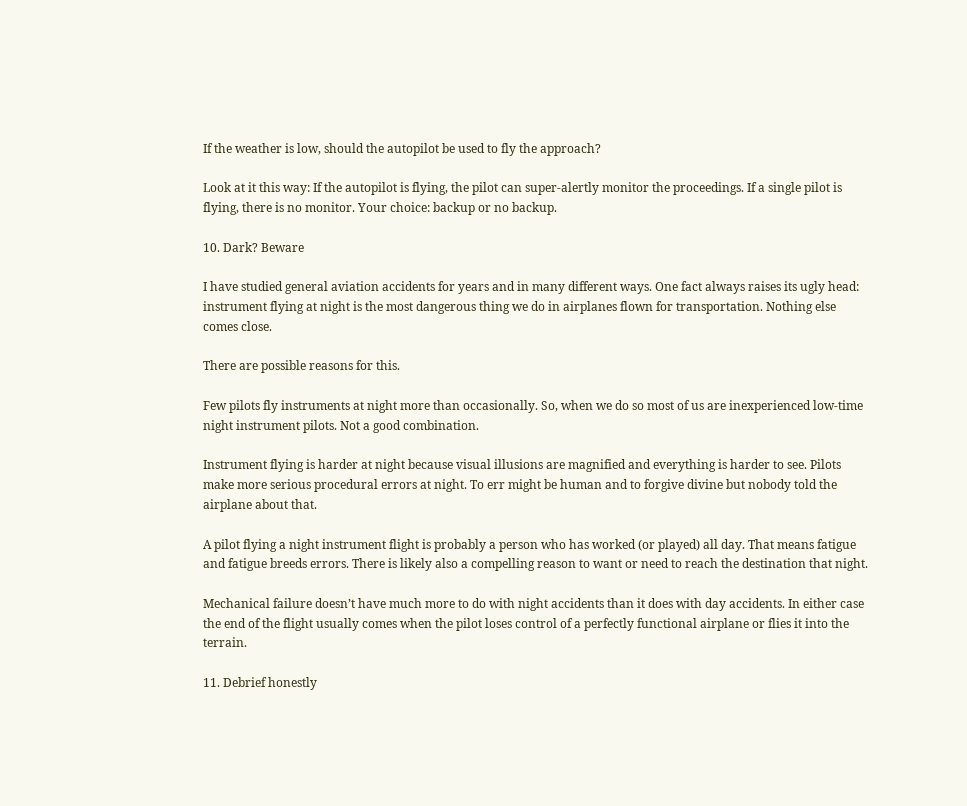If the weather is low, should the autopilot be used to fly the approach?

Look at it this way: If the autopilot is flying, the pilot can super-alertly monitor the proceedings. If a single pilot is flying, there is no monitor. Your choice: backup or no backup.

10. Dark? Beware

I have studied general aviation accidents for years and in many different ways. One fact always raises its ugly head: instrument flying at night is the most dangerous thing we do in airplanes flown for transportation. Nothing else comes close.

There are possible reasons for this.

Few pilots fly instruments at night more than occasionally. So, when we do so most of us are inexperienced low-time night instrument pilots. Not a good combination.

Instrument flying is harder at night because visual illusions are magnified and everything is harder to see. Pilots make more serious procedural errors at night. To err might be human and to forgive divine but nobody told the airplane about that.

A pilot flying a night instrument flight is probably a person who has worked (or played) all day. That means fatigue and fatigue breeds errors. There is likely also a compelling reason to want or need to reach the destination that night.

Mechanical failure doesn’t have much more to do with night accidents than it does with day accidents. In either case the end of the flight usually comes when the pilot loses control of a perfectly functional airplane or flies it into the terrain.

11. Debrief honestly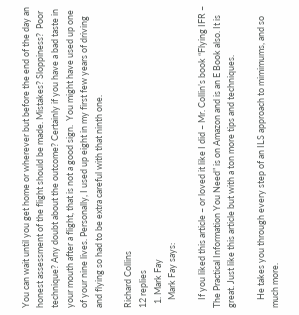You can wait until you get home or wherever but before the end of the day an honest assessment of the flight should be made. Mistakes? Sloppiness?  Poor technique? Any doubt about the outcome? Certainly if you have a bad taste in your mouth after a flight, that is not a good sign.  You might have used up one of your nine lives. Personally, I used up eight in my first few years of driving and flying so had to be extra careful with that ninth one.

Richard Collins
12 replies
  1. Mark Fay
    Mark Fay says:

    If you liked this article – or loved it like I did – Mr. Collin’s book “Flying IFR – The Practical Information You Need” is on Amazon and is an E Book also. It is great. Just like this article but with a ton more tips and techniques.

    He takes you through every step of an ILS approach to mimimums, and so much more.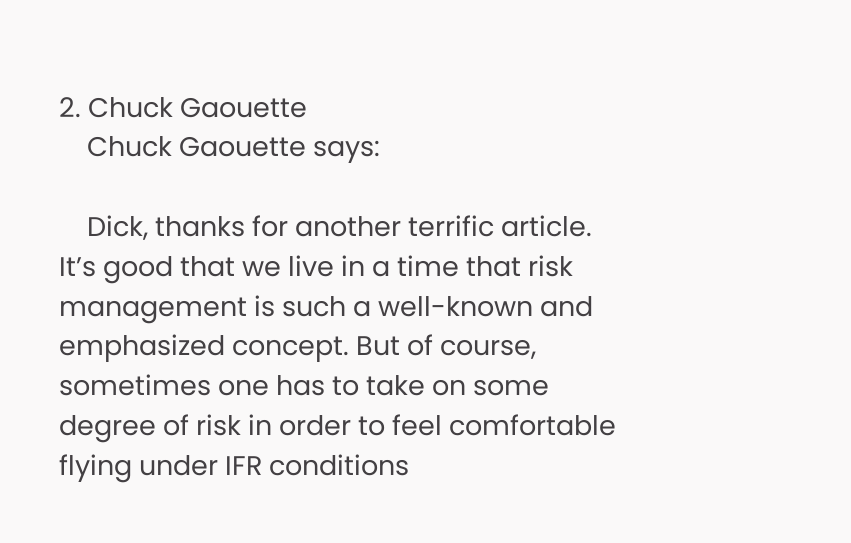2. Chuck Gaouette
    Chuck Gaouette says:

    Dick, thanks for another terrific article. It’s good that we live in a time that risk management is such a well-known and emphasized concept. But of course, sometimes one has to take on some degree of risk in order to feel comfortable flying under IFR conditions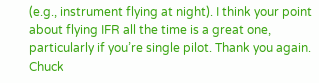(e.g., instrument flying at night). I think your point about flying IFR all the time is a great one, particularly if you’re single pilot. Thank you again. Chuck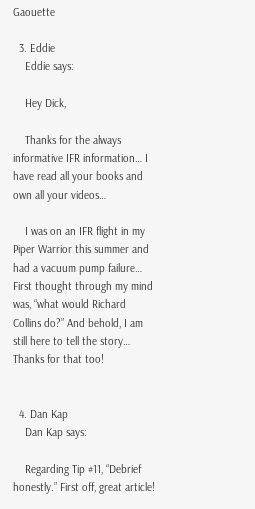Gaouette

  3. Eddie
    Eddie says:

    Hey Dick,

    Thanks for the always informative IFR information… I have read all your books and own all your videos…

    I was on an IFR flight in my Piper Warrior this summer and had a vacuum pump failure… First thought through my mind was, “what would Richard Collins do?” And behold, I am still here to tell the story… Thanks for that too!


  4. Dan Kap
    Dan Kap says:

    Regarding Tip #11, “Debrief honestly.” First off, great article!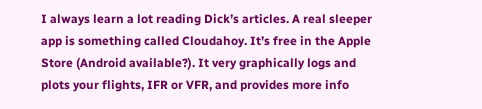I always learn a lot reading Dick’s articles. A real sleeper app is something called Cloudahoy. It’s free in the Apple Store (Android available?). It very graphically logs and plots your flights, IFR or VFR, and provides more info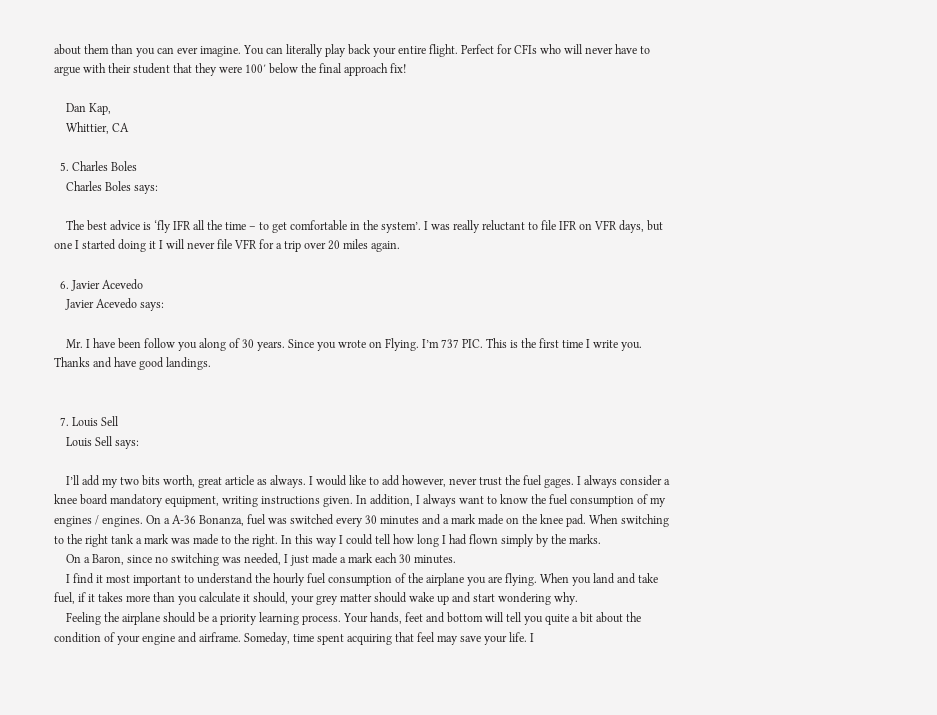about them than you can ever imagine. You can literally play back your entire flight. Perfect for CFIs who will never have to argue with their student that they were 100′ below the final approach fix!

    Dan Kap,
    Whittier, CA

  5. Charles Boles
    Charles Boles says:

    The best advice is ‘fly IFR all the time – to get comfortable in the system’. I was really reluctant to file IFR on VFR days, but one I started doing it I will never file VFR for a trip over 20 miles again.

  6. Javier Acevedo
    Javier Acevedo says:

    Mr. I have been follow you along of 30 years. Since you wrote on Flying. I’m 737 PIC. This is the first time I write you. Thanks and have good landings.


  7. Louis Sell
    Louis Sell says:

    I’ll add my two bits worth, great article as always. I would like to add however, never trust the fuel gages. I always consider a knee board mandatory equipment, writing instructions given. In addition, I always want to know the fuel consumption of my engines / engines. On a A-36 Bonanza, fuel was switched every 30 minutes and a mark made on the knee pad. When switching to the right tank a mark was made to the right. In this way I could tell how long I had flown simply by the marks.
    On a Baron, since no switching was needed, I just made a mark each 30 minutes.
    I find it most important to understand the hourly fuel consumption of the airplane you are flying. When you land and take fuel, if it takes more than you calculate it should, your grey matter should wake up and start wondering why.
    Feeling the airplane should be a priority learning process. Your hands, feet and bottom will tell you quite a bit about the condition of your engine and airframe. Someday, time spent acquiring that feel may save your life. I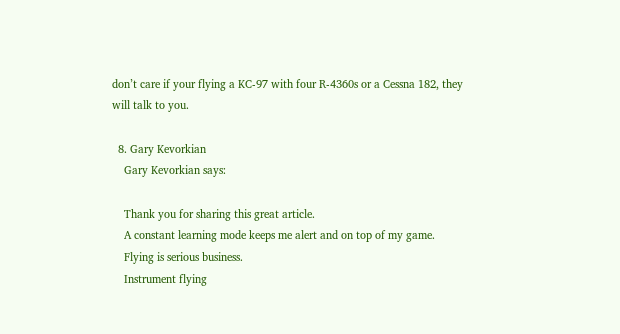don’t care if your flying a KC-97 with four R-4360s or a Cessna 182, they will talk to you.

  8. Gary Kevorkian
    Gary Kevorkian says:

    Thank you for sharing this great article.
    A constant learning mode keeps me alert and on top of my game.
    Flying is serious business.
    Instrument flying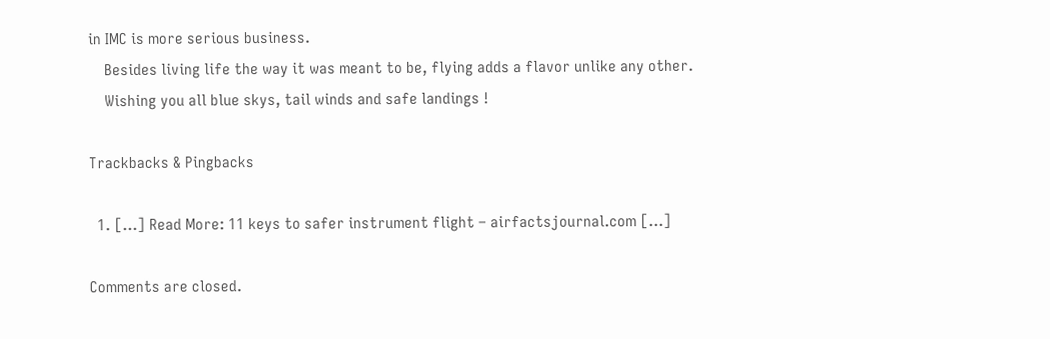in IMC is more serious business.
    Besides living life the way it was meant to be, flying adds a flavor unlike any other.
    Wishing you all blue skys, tail winds and safe landings !

Trackbacks & Pingbacks

  1. […] Read More: 11 keys to safer instrument flight – airfactsjournal.com […]

Comments are closed.